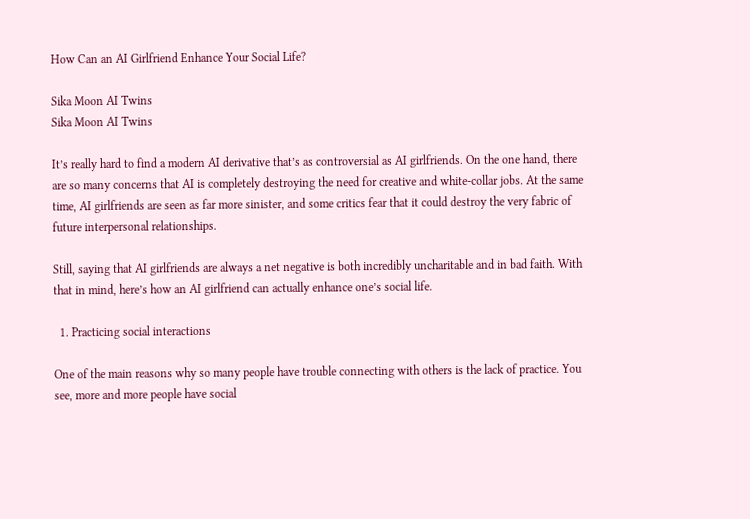How Can an AI Girlfriend Enhance Your Social Life?

Sika Moon AI Twins
Sika Moon AI Twins

It’s really hard to find a modern AI derivative that’s as controversial as AI girlfriends. On the one hand, there are so many concerns that AI is completely destroying the need for creative and white-collar jobs. At the same time, AI girlfriends are seen as far more sinister, and some critics fear that it could destroy the very fabric of future interpersonal relationships.

Still, saying that AI girlfriends are always a net negative is both incredibly uncharitable and in bad faith. With that in mind, here’s how an AI girlfriend can actually enhance one’s social life.

  1. Practicing social interactions

One of the main reasons why so many people have trouble connecting with others is the lack of practice. You see, more and more people have social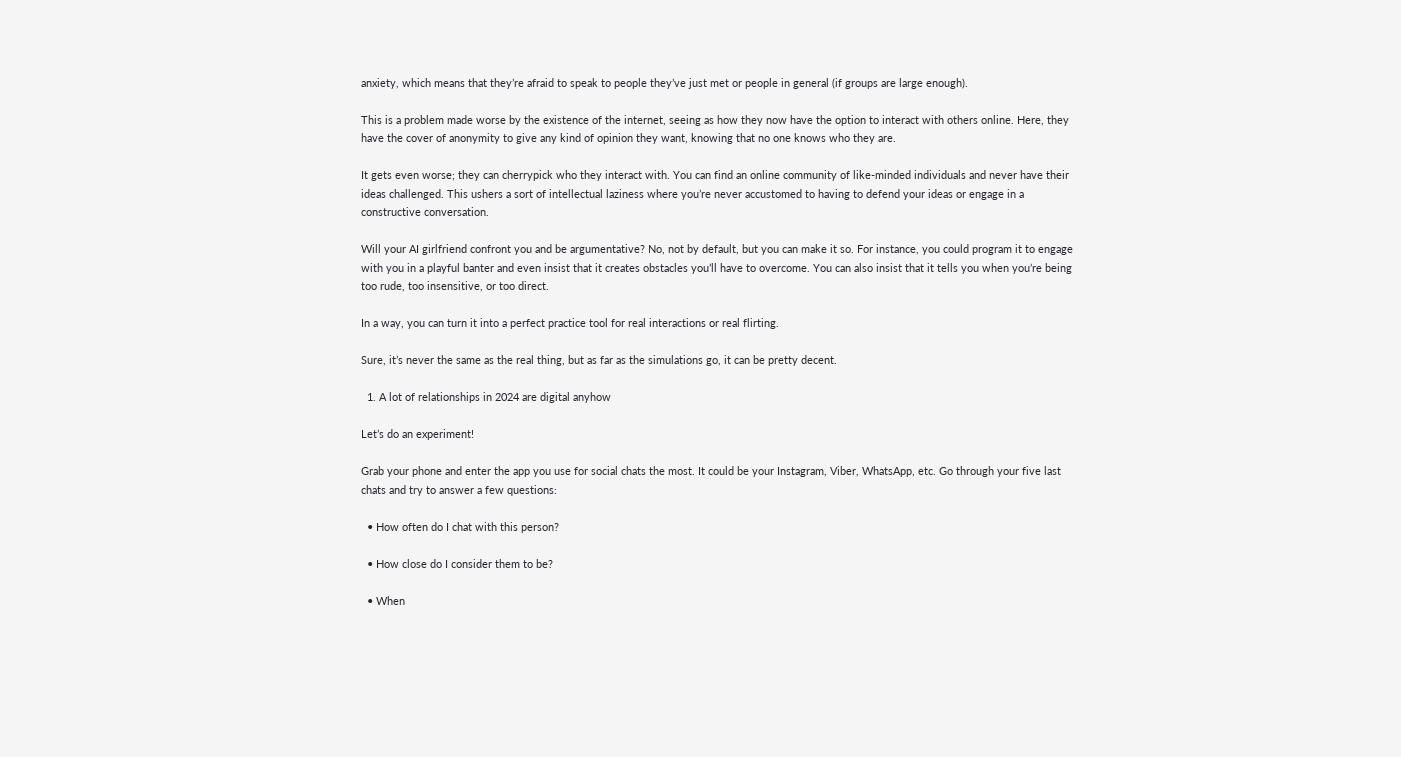anxiety, which means that they’re afraid to speak to people they’ve just met or people in general (if groups are large enough).

This is a problem made worse by the existence of the internet, seeing as how they now have the option to interact with others online. Here, they have the cover of anonymity to give any kind of opinion they want, knowing that no one knows who they are.

It gets even worse; they can cherrypick who they interact with. You can find an online community of like-minded individuals and never have their ideas challenged. This ushers a sort of intellectual laziness where you’re never accustomed to having to defend your ideas or engage in a constructive conversation.

Will your AI girlfriend confront you and be argumentative? No, not by default, but you can make it so. For instance, you could program it to engage with you in a playful banter and even insist that it creates obstacles you’ll have to overcome. You can also insist that it tells you when you’re being too rude, too insensitive, or too direct.

In a way, you can turn it into a perfect practice tool for real interactions or real flirting.

Sure, it’s never the same as the real thing, but as far as the simulations go, it can be pretty decent.

  1. A lot of relationships in 2024 are digital anyhow

Let’s do an experiment!

Grab your phone and enter the app you use for social chats the most. It could be your Instagram, Viber, WhatsApp, etc. Go through your five last chats and try to answer a few questions:

  • How often do I chat with this person?

  • How close do I consider them to be?

  • When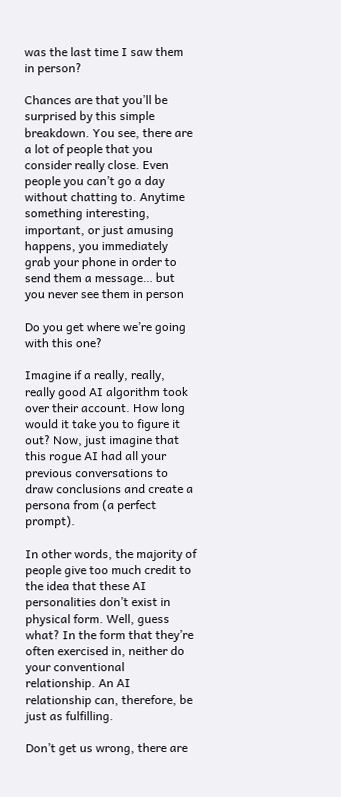was the last time I saw them in person?

Chances are that you’ll be surprised by this simple breakdown. You see, there are a lot of people that you consider really close. Even people you can’t go a day without chatting to. Anytime something interesting, important, or just amusing happens, you immediately grab your phone in order to send them a message… but you never see them in person

Do you get where we’re going with this one?

Imagine if a really, really, really good AI algorithm took over their account. How long would it take you to figure it out? Now, just imagine that this rogue AI had all your previous conversations to draw conclusions and create a persona from (a perfect prompt).

In other words, the majority of people give too much credit to the idea that these AI personalities don’t exist in physical form. Well, guess what? In the form that they’re often exercised in, neither do your conventional relationship. An AI relationship can, therefore, be just as fulfilling.

Don’t get us wrong, there are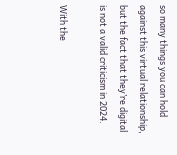so many things you can hold against this virtual relationship, but the fact that they’re digital is not a valid criticism in 2024.

With the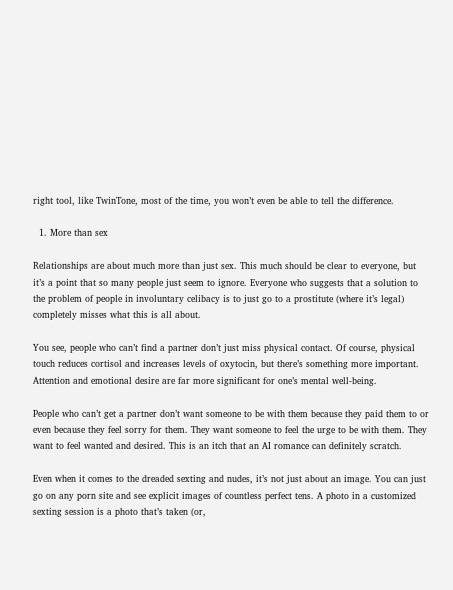right tool, like TwinTone, most of the time, you won’t even be able to tell the difference.

  1. More than sex

Relationships are about much more than just sex. This much should be clear to everyone, but it’s a point that so many people just seem to ignore. Everyone who suggests that a solution to the problem of people in involuntary celibacy is to just go to a prostitute (where it’s legal) completely misses what this is all about.

You see, people who can’t find a partner don’t just miss physical contact. Of course, physical touch reduces cortisol and increases levels of oxytocin, but there’s something more important. Attention and emotional desire are far more significant for one’s mental well-being.

People who can’t get a partner don’t want someone to be with them because they paid them to or even because they feel sorry for them. They want someone to feel the urge to be with them. They want to feel wanted and desired. This is an itch that an AI romance can definitely scratch.

Even when it comes to the dreaded sexting and nudes, it’s not just about an image. You can just go on any porn site and see explicit images of countless perfect tens. A photo in a customized sexting session is a photo that’s taken (or,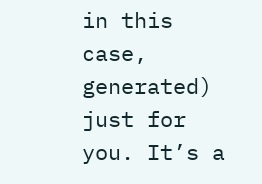in this case, generated) just for you. It’s a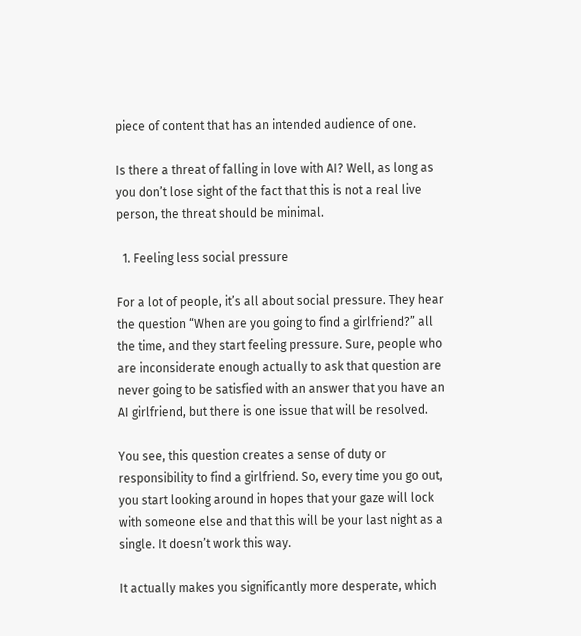piece of content that has an intended audience of one.

Is there a threat of falling in love with AI? Well, as long as you don’t lose sight of the fact that this is not a real live person, the threat should be minimal.

  1. Feeling less social pressure

For a lot of people, it’s all about social pressure. They hear the question “When are you going to find a girlfriend?” all the time, and they start feeling pressure. Sure, people who are inconsiderate enough actually to ask that question are never going to be satisfied with an answer that you have an AI girlfriend, but there is one issue that will be resolved.

You see, this question creates a sense of duty or responsibility to find a girlfriend. So, every time you go out, you start looking around in hopes that your gaze will lock with someone else and that this will be your last night as a single. It doesn’t work this way.

It actually makes you significantly more desperate, which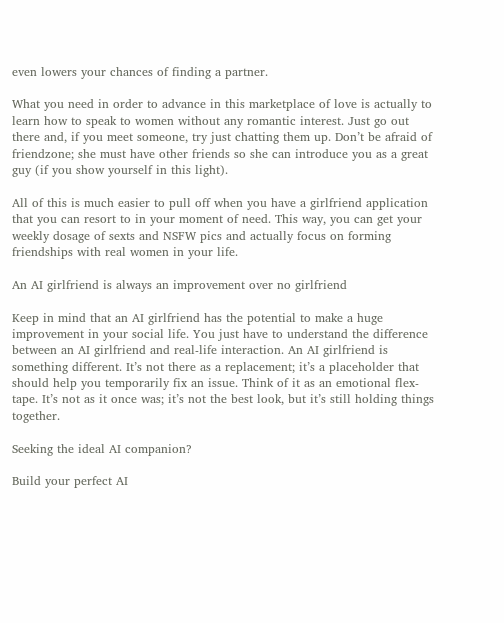even lowers your chances of finding a partner.

What you need in order to advance in this marketplace of love is actually to learn how to speak to women without any romantic interest. Just go out there and, if you meet someone, try just chatting them up. Don’t be afraid of friendzone; she must have other friends so she can introduce you as a great guy (if you show yourself in this light).

All of this is much easier to pull off when you have a girlfriend application that you can resort to in your moment of need. This way, you can get your weekly dosage of sexts and NSFW pics and actually focus on forming friendships with real women in your life.

An AI girlfriend is always an improvement over no girlfriend

Keep in mind that an AI girlfriend has the potential to make a huge improvement in your social life. You just have to understand the difference between an AI girlfriend and real-life interaction. An AI girlfriend is something different. It’s not there as a replacement; it’s a placeholder that should help you temporarily fix an issue. Think of it as an emotional flex-tape. It’s not as it once was; it’s not the best look, but it’s still holding things together.

Seeking the ideal AI companion?

Build your perfect AI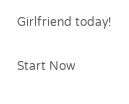Girlfriend today!

Start Now